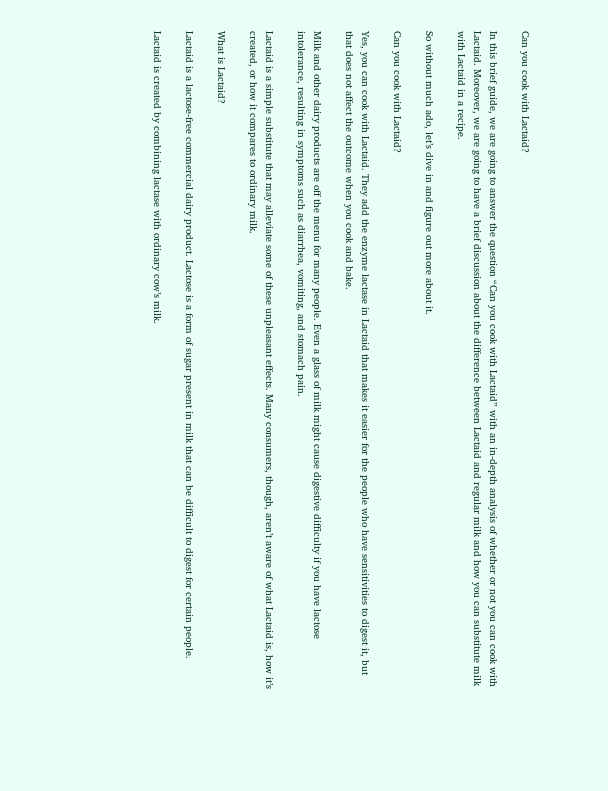Can you cook with Lactaid?

In this brief guide, we are going to answer the question “Can you cook with Lactaid” with an in-depth analysis of whether or not you can cook with Lactaid. Moreover, we are going to have a brief discussion about the difference between Lactaid and regular milk and how you can substitute milk with Lactaid in a recipe.

So without much ado, let’s dive in and figure out more about it.

Can you cook with Lactaid?

Yes, you can cook with Lactaid. They add the enzyme lactase in Lactaid that makes it easier for the people who have sensitivities to digest it, but that does not affect the outcome when you cook and bake.

Milk and other dairy products are off the menu for many people. Even a glass of milk might cause digestive difficulty if you have lactose intolerance, resulting in symptoms such as diarrhea, vomiting, and stomach pain.

Lactaid is a simple substitute that may alleviate some of these unpleasant effects. Many consumers, though, aren’t aware of what Lactaid is, how it’s created, or how it compares to ordinary milk.

What is Lactaid?

Lactaid is a lactose-free commercial dairy product. Lactose is a form of sugar present in milk that can be difficult to digest for certain people.

Lactaid is created by combining lactase with ordinary cow’s milk.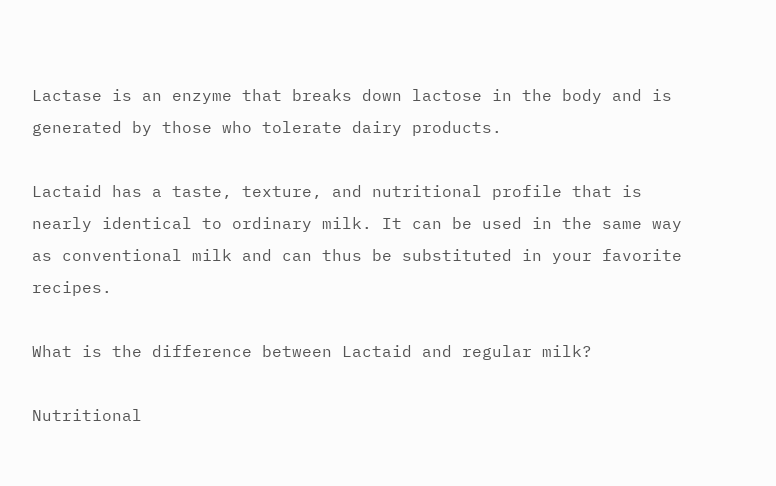Lactase is an enzyme that breaks down lactose in the body and is generated by those who tolerate dairy products.

Lactaid has a taste, texture, and nutritional profile that is nearly identical to ordinary milk. It can be used in the same way as conventional milk and can thus be substituted in your favorite recipes.

What is the difference between Lactaid and regular milk?

Nutritional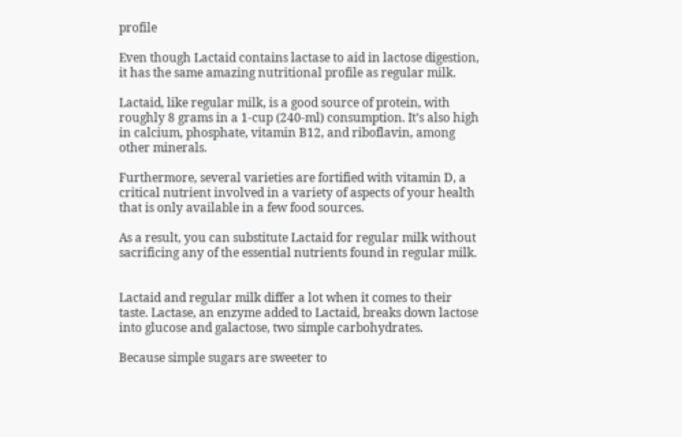profile

Even though Lactaid contains lactase to aid in lactose digestion, it has the same amazing nutritional profile as regular milk.

Lactaid, like regular milk, is a good source of protein, with roughly 8 grams in a 1-cup (240-ml) consumption. It’s also high in calcium, phosphate, vitamin B12, and riboflavin, among other minerals.

Furthermore, several varieties are fortified with vitamin D, a critical nutrient involved in a variety of aspects of your health that is only available in a few food sources.

As a result, you can substitute Lactaid for regular milk without sacrificing any of the essential nutrients found in regular milk.


Lactaid and regular milk differ a lot when it comes to their taste. Lactase, an enzyme added to Lactaid, breaks down lactose into glucose and galactose, two simple carbohydrates.

Because simple sugars are sweeter to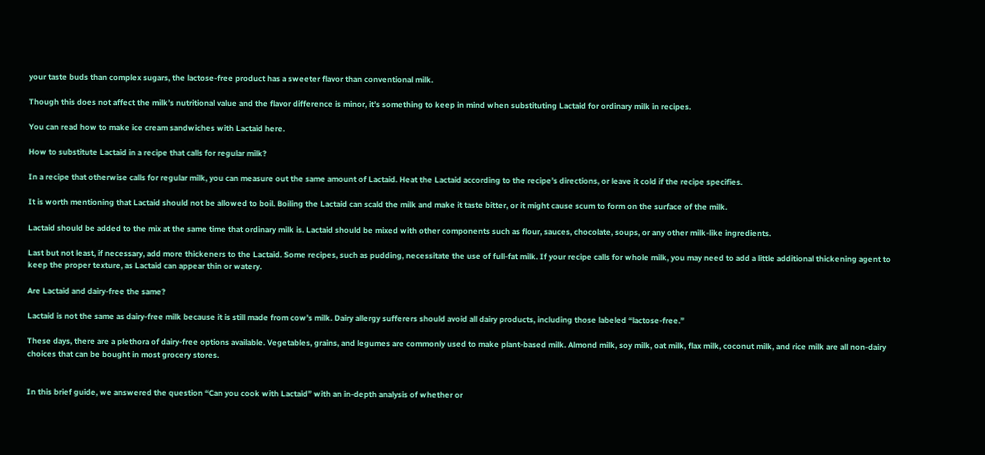your taste buds than complex sugars, the lactose-free product has a sweeter flavor than conventional milk.

Though this does not affect the milk’s nutritional value and the flavor difference is minor, it’s something to keep in mind when substituting Lactaid for ordinary milk in recipes.

You can read how to make ice cream sandwiches with Lactaid here.

How to substitute Lactaid in a recipe that calls for regular milk?

In a recipe that otherwise calls for regular milk, you can measure out the same amount of Lactaid. Heat the Lactaid according to the recipe’s directions, or leave it cold if the recipe specifies.

It is worth mentioning that Lactaid should not be allowed to boil. Boiling the Lactaid can scald the milk and make it taste bitter, or it might cause scum to form on the surface of the milk.

Lactaid should be added to the mix at the same time that ordinary milk is. Lactaid should be mixed with other components such as flour, sauces, chocolate, soups, or any other milk-like ingredients.

Last but not least, if necessary, add more thickeners to the Lactaid. Some recipes, such as pudding, necessitate the use of full-fat milk. If your recipe calls for whole milk, you may need to add a little additional thickening agent to keep the proper texture, as Lactaid can appear thin or watery.

Are Lactaid and dairy-free the same?

Lactaid is not the same as dairy-free milk because it is still made from cow’s milk. Dairy allergy sufferers should avoid all dairy products, including those labeled “lactose-free.”

These days, there are a plethora of dairy-free options available. Vegetables, grains, and legumes are commonly used to make plant-based milk. Almond milk, soy milk, oat milk, flax milk, coconut milk, and rice milk are all non-dairy choices that can be bought in most grocery stores.


In this brief guide, we answered the question “Can you cook with Lactaid” with an in-depth analysis of whether or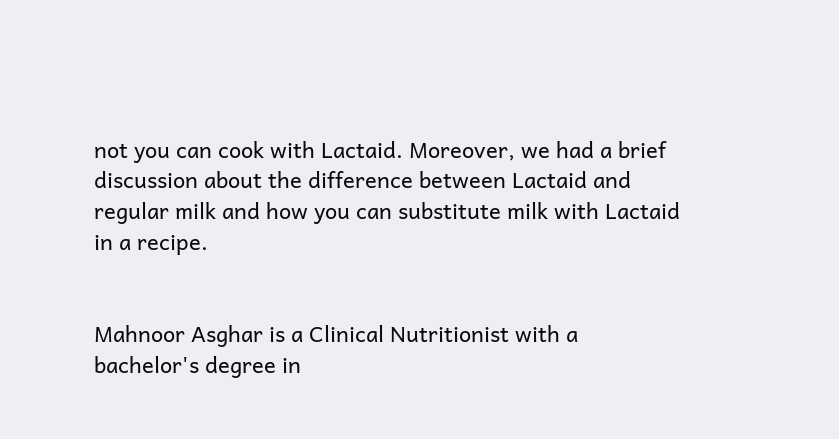not you can cook with Lactaid. Moreover, we had a brief discussion about the difference between Lactaid and regular milk and how you can substitute milk with Lactaid in a recipe.


Mahnoor Asghar is a Clinical Nutritionist with a bachelor's degree in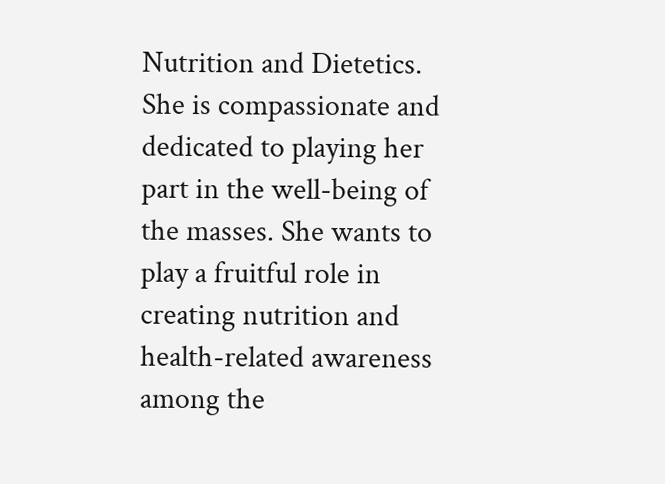Nutrition and Dietetics. She is compassionate and dedicated to playing her part in the well-being of the masses. She wants to play a fruitful role in creating nutrition and health-related awareness among the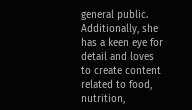general public. Additionally, she has a keen eye for detail and loves to create content related to food, nutrition,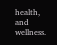health, and wellness.